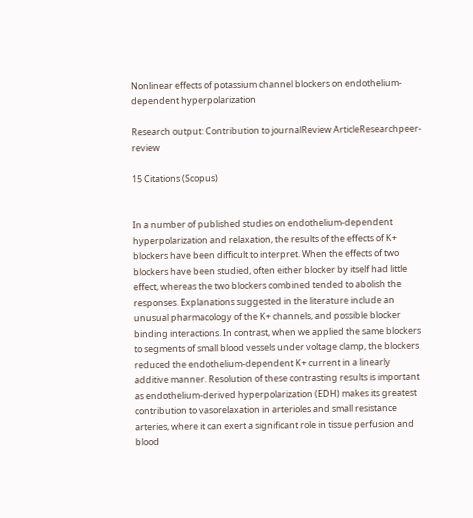Nonlinear effects of potassium channel blockers on endothelium-dependent hyperpolarization

Research output: Contribution to journalReview ArticleResearchpeer-review

15 Citations (Scopus)


In a number of published studies on endothelium-dependent hyperpolarization and relaxation, the results of the effects of K+ blockers have been difficult to interpret. When the effects of two blockers have been studied, often either blocker by itself had little effect, whereas the two blockers combined tended to abolish the responses. Explanations suggested in the literature include an unusual pharmacology of the K+ channels, and possible blocker binding interactions. In contrast, when we applied the same blockers to segments of small blood vessels under voltage clamp, the blockers reduced the endothelium-dependent K+ current in a linearly additive manner. Resolution of these contrasting results is important as endothelium-derived hyperpolarization (EDH) makes its greatest contribution to vasorelaxation in arterioles and small resistance arteries, where it can exert a significant role in tissue perfusion and blood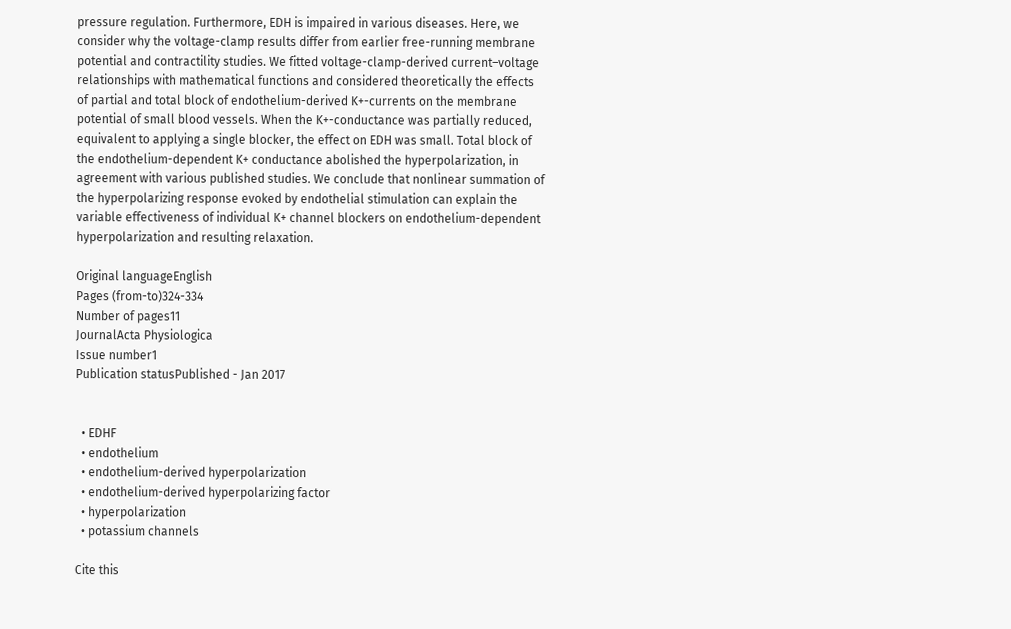pressure regulation. Furthermore, EDH is impaired in various diseases. Here, we consider why the voltage-clamp results differ from earlier free-running membrane potential and contractility studies. We fitted voltage-clamp-derived current–voltage relationships with mathematical functions and considered theoretically the effects of partial and total block of endothelium-derived K+-currents on the membrane potential of small blood vessels. When the K+-conductance was partially reduced, equivalent to applying a single blocker, the effect on EDH was small. Total block of the endothelium-dependent K+ conductance abolished the hyperpolarization, in agreement with various published studies. We conclude that nonlinear summation of the hyperpolarizing response evoked by endothelial stimulation can explain the variable effectiveness of individual K+ channel blockers on endothelium-dependent hyperpolarization and resulting relaxation.

Original languageEnglish
Pages (from-to)324-334
Number of pages11
JournalActa Physiologica
Issue number1
Publication statusPublished - Jan 2017


  • EDHF
  • endothelium
  • endothelium-derived hyperpolarization
  • endothelium-derived hyperpolarizing factor
  • hyperpolarization
  • potassium channels

Cite this